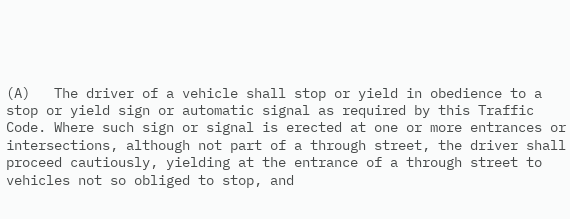(A)   The driver of a vehicle shall stop or yield in obedience to a stop or yield sign or automatic signal as required by this Traffic Code. Where such sign or signal is erected at one or more entrances or intersections, although not part of a through street, the driver shall proceed cautiously, yielding at the entrance of a through street to vehicles not so obliged to stop, and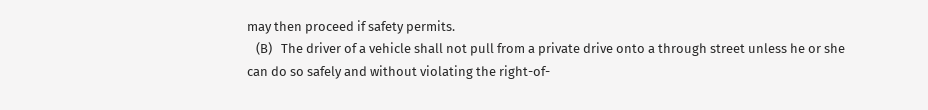may then proceed if safety permits.
   (B)   The driver of a vehicle shall not pull from a private drive onto a through street unless he or she can do so safely and without violating the right-of-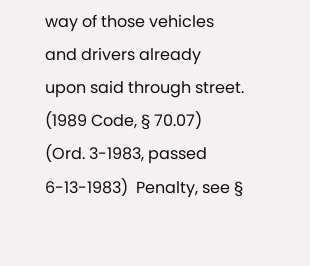way of those vehicles and drivers already upon said through street.
(1989 Code, § 70.07)  (Ord. 3-1983, passed 6-13-1983)  Penalty, see §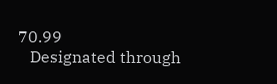70.99
   Designated through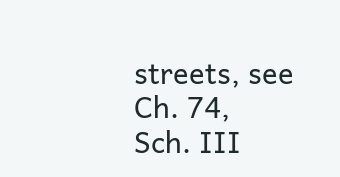streets, see Ch. 74, Sch. III